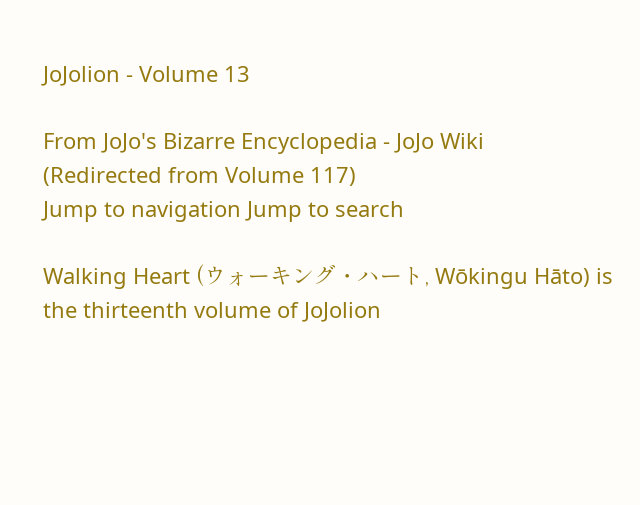JoJolion - Volume 13

From JoJo's Bizarre Encyclopedia - JoJo Wiki
(Redirected from Volume 117)
Jump to navigation Jump to search

Walking Heart (ウォーキング・ハート, Wōkingu Hāto) is the thirteenth volume of JoJolion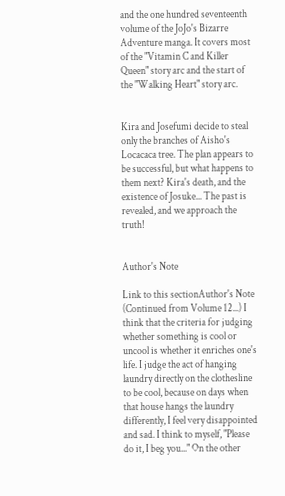and the one hundred seventeenth volume of the JoJo's Bizarre Adventure manga. It covers most of the "Vitamin C and Killer Queen" story arc and the start of the "Walking Heart" story arc.


Kira and Josefumi decide to steal only the branches of Aisho's Locacaca tree. The plan appears to be successful, but what happens to them next? Kira's death, and the existence of Josuke... The past is revealed, and we approach the truth!


Author's Note

Link to this sectionAuthor's Note
(Continued from Volume 12...) I think that the criteria for judging whether something is cool or uncool is whether it enriches one's life. I judge the act of hanging laundry directly on the clothesline to be cool, because on days when that house hangs the laundry differently, I feel very disappointed and sad. I think to myself, "Please do it, I beg you..." On the other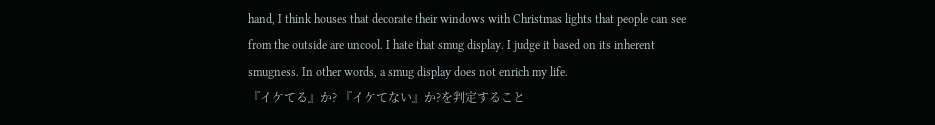hand, I think houses that decorate their windows with Christmas lights that people can see from the outside are uncool. I hate that smug display. I judge it based on its inherent smugness. In other words, a smug display does not enrich my life.
『イケてる』か? 『イケてない』か?を判定すること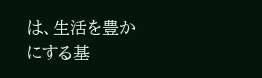は、生活を豊かにする基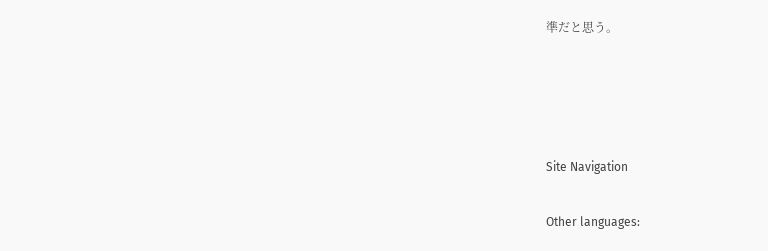準だと思う。




Site Navigation

Other languages: